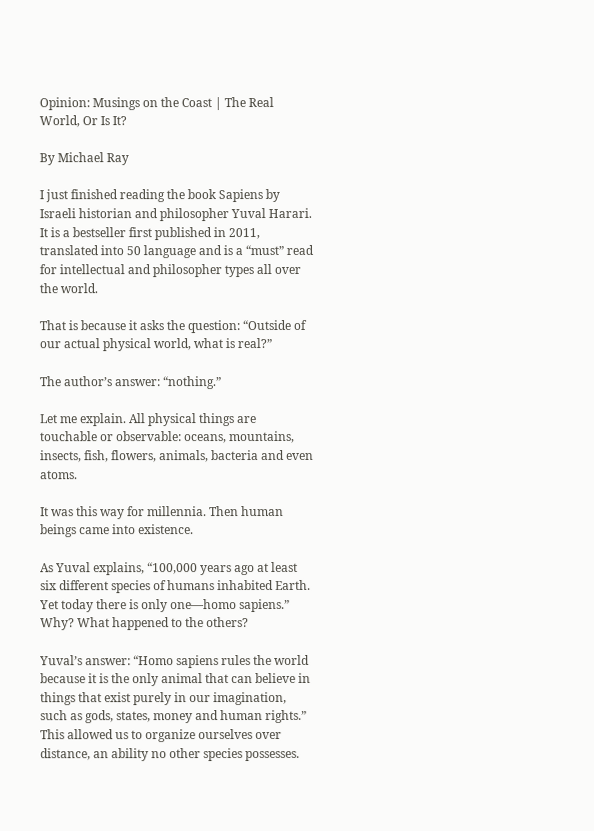Opinion: Musings on the Coast | The Real World, Or Is It?

By Michael Ray

I just finished reading the book Sapiens by Israeli historian and philosopher Yuval Harari. It is a bestseller first published in 2011, translated into 50 language and is a “must” read for intellectual and philosopher types all over the world.

That is because it asks the question: “Outside of our actual physical world, what is real?”

The author’s answer: “nothing.”

Let me explain. All physical things are touchable or observable: oceans, mountains, insects, fish, flowers, animals, bacteria and even atoms.

It was this way for millennia. Then human beings came into existence.

As Yuval explains, “100,000 years ago at least six different species of humans inhabited Earth. Yet today there is only one—homo sapiens.” Why? What happened to the others?

Yuval’s answer: “Homo sapiens rules the world because it is the only animal that can believe in things that exist purely in our imagination, such as gods, states, money and human rights.” This allowed us to organize ourselves over distance, an ability no other species possesses.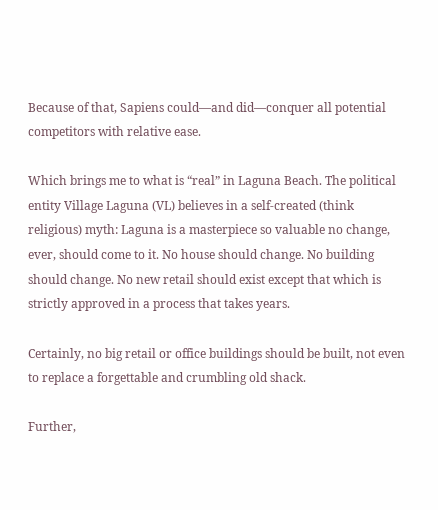Because of that, Sapiens could—and did—conquer all potential competitors with relative ease.

Which brings me to what is “real” in Laguna Beach. The political entity Village Laguna (VL) believes in a self-created (think religious) myth: Laguna is a masterpiece so valuable no change, ever, should come to it. No house should change. No building should change. No new retail should exist except that which is strictly approved in a process that takes years.

Certainly, no big retail or office buildings should be built, not even to replace a forgettable and crumbling old shack.

Further,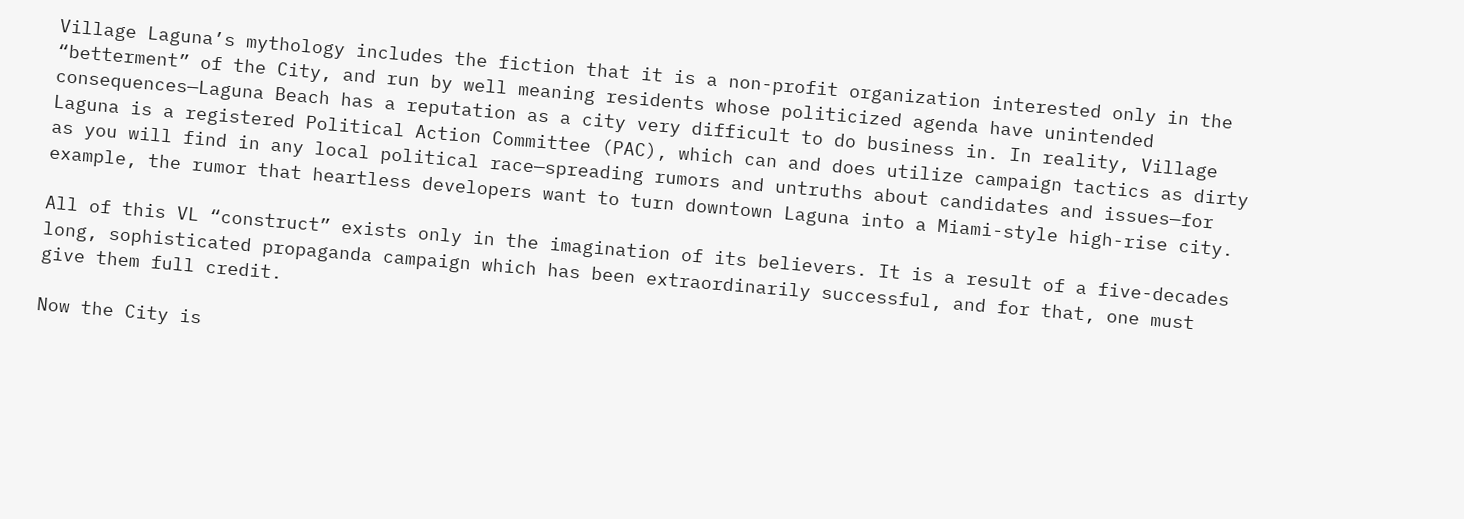Village Laguna’s mythology includes the fiction that it is a non-profit organization interested only in the “betterment” of the City, and run by well meaning residents whose politicized agenda have unintended consequences—Laguna Beach has a reputation as a city very difficult to do business in. In reality, Village Laguna is a registered Political Action Committee (PAC), which can and does utilize campaign tactics as dirty as you will find in any local political race—spreading rumors and untruths about candidates and issues—for example, the rumor that heartless developers want to turn downtown Laguna into a Miami-style high-rise city.

All of this VL “construct” exists only in the imagination of its believers. It is a result of a five-decades long, sophisticated propaganda campaign which has been extraordinarily successful, and for that, one must give them full credit.

Now the City is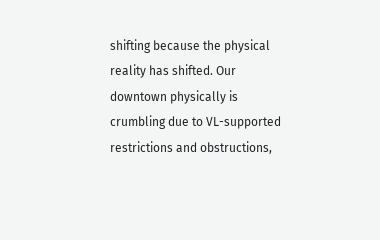shifting because the physical reality has shifted. Our downtown physically is crumbling due to VL-supported restrictions and obstructions,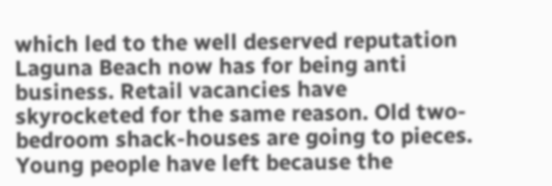which led to the well deserved reputation Laguna Beach now has for being anti business. Retail vacancies have skyrocketed for the same reason. Old two-bedroom shack-houses are going to pieces. Young people have left because the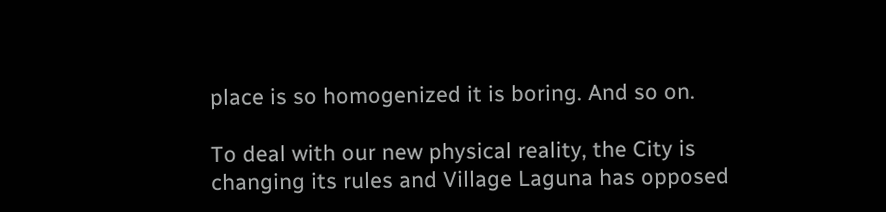place is so homogenized it is boring. And so on.

To deal with our new physical reality, the City is changing its rules and Village Laguna has opposed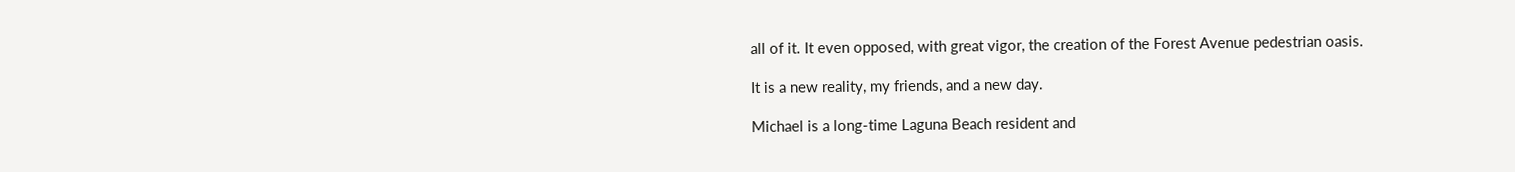all of it. It even opposed, with great vigor, the creation of the Forest Avenue pedestrian oasis.

It is a new reality, my friends, and a new day.

Michael is a long-time Laguna Beach resident and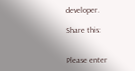developer.

Share this:


Please enter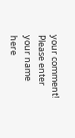your comment!
Please enter your name here